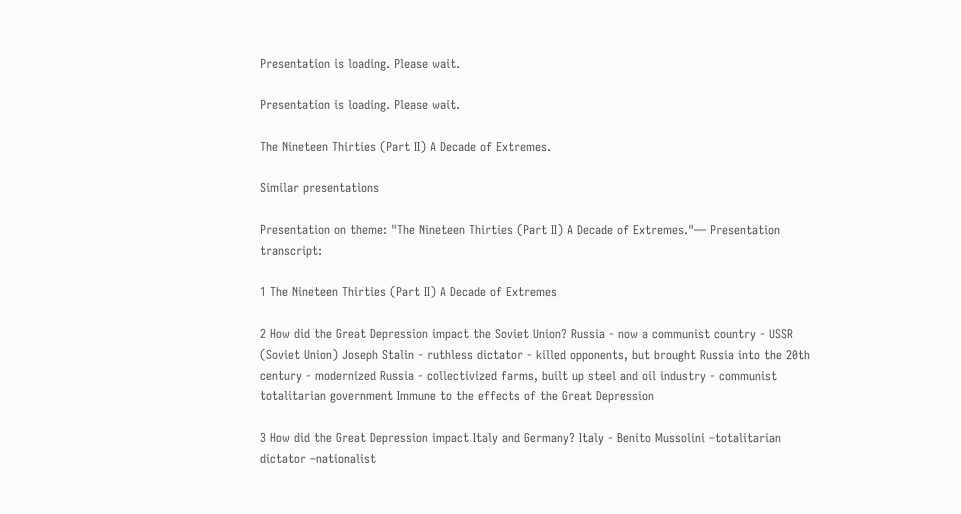Presentation is loading. Please wait.

Presentation is loading. Please wait.

The Nineteen Thirties (Part II) A Decade of Extremes.

Similar presentations

Presentation on theme: "The Nineteen Thirties (Part II) A Decade of Extremes."— Presentation transcript:

1 The Nineteen Thirties (Part II) A Decade of Extremes

2 How did the Great Depression impact the Soviet Union? Russia - now a communist country - USSR (Soviet Union) Joseph Stalin - ruthless dictator - killed opponents, but brought Russia into the 20th century - modernized Russia - collectivized farms, built up steel and oil industry - communist totalitarian government Immune to the effects of the Great Depression

3 How did the Great Depression impact Italy and Germany? Italy - Benito Mussolini –totalitarian dictator –nationalist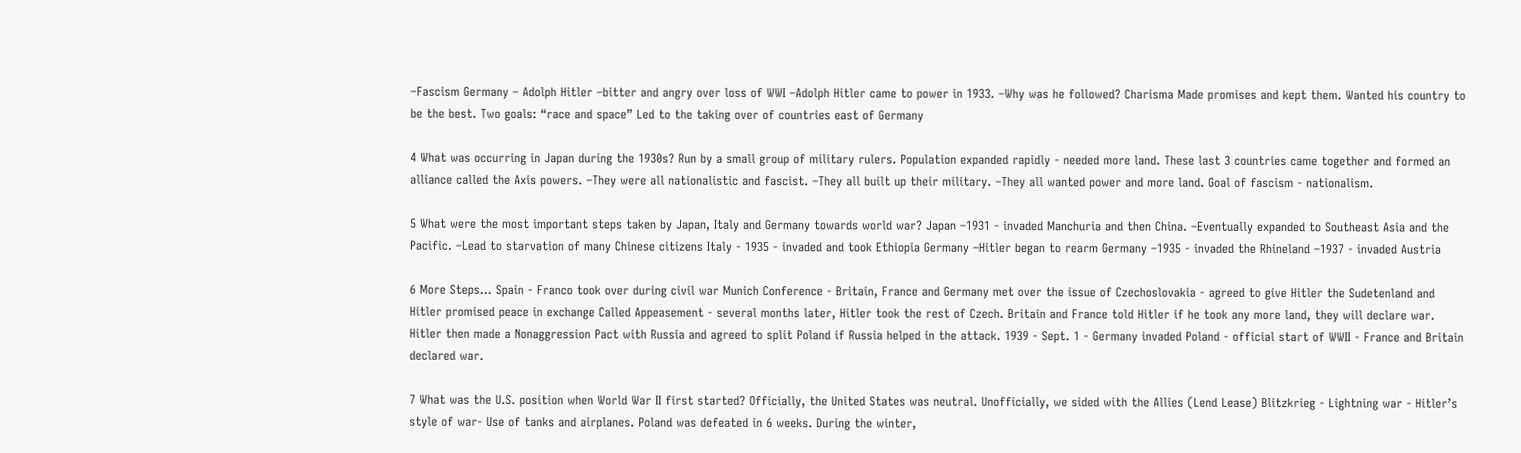–Fascism Germany – Adolph Hitler –bitter and angry over loss of WWI –Adolph Hitler came to power in 1933. –Why was he followed? Charisma Made promises and kept them. Wanted his country to be the best. Two goals: “race and space” Led to the taking over of countries east of Germany

4 What was occurring in Japan during the 1930s? Run by a small group of military rulers. Population expanded rapidly - needed more land. These last 3 countries came together and formed an alliance called the Axis powers. –They were all nationalistic and fascist. –They all built up their military. –They all wanted power and more land. Goal of fascism - nationalism.

5 What were the most important steps taken by Japan, Italy and Germany towards world war? Japan –1931 - invaded Manchuria and then China. –Eventually expanded to Southeast Asia and the Pacific. –Lead to starvation of many Chinese citizens Italy - 1935 - invaded and took Ethiopia Germany –Hitler began to rearm Germany –1935 - invaded the Rhineland –1937 - invaded Austria

6 More Steps… Spain - Franco took over during civil war Munich Conference - Britain, France and Germany met over the issue of Czechoslovakia - agreed to give Hitler the Sudetenland and Hitler promised peace in exchange Called Appeasement - several months later, Hitler took the rest of Czech. Britain and France told Hitler if he took any more land, they will declare war. Hitler then made a Nonaggression Pact with Russia and agreed to split Poland if Russia helped in the attack. 1939 - Sept. 1 - Germany invaded Poland - official start of WWII - France and Britain declared war.

7 What was the U.S. position when World War II first started? Officially, the United States was neutral. Unofficially, we sided with the Allies (Lend Lease) Blitzkrieg - Lightning war - Hitler’s style of war- Use of tanks and airplanes. Poland was defeated in 6 weeks. During the winter,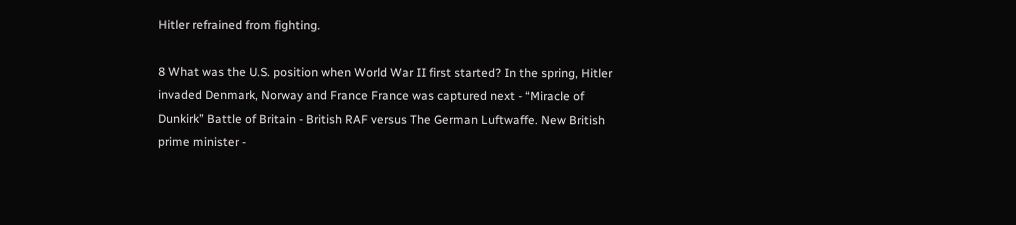Hitler refrained from fighting.

8 What was the U.S. position when World War II first started? In the spring, Hitler invaded Denmark, Norway and France France was captured next - “Miracle of Dunkirk” Battle of Britain - British RAF versus The German Luftwaffe. New British prime minister -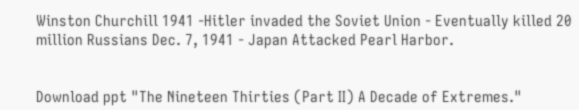Winston Churchill 1941 -Hitler invaded the Soviet Union - Eventually killed 20 million Russians Dec. 7, 1941 - Japan Attacked Pearl Harbor.


Download ppt "The Nineteen Thirties (Part II) A Decade of Extremes."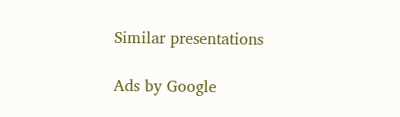Similar presentations

Ads by Google